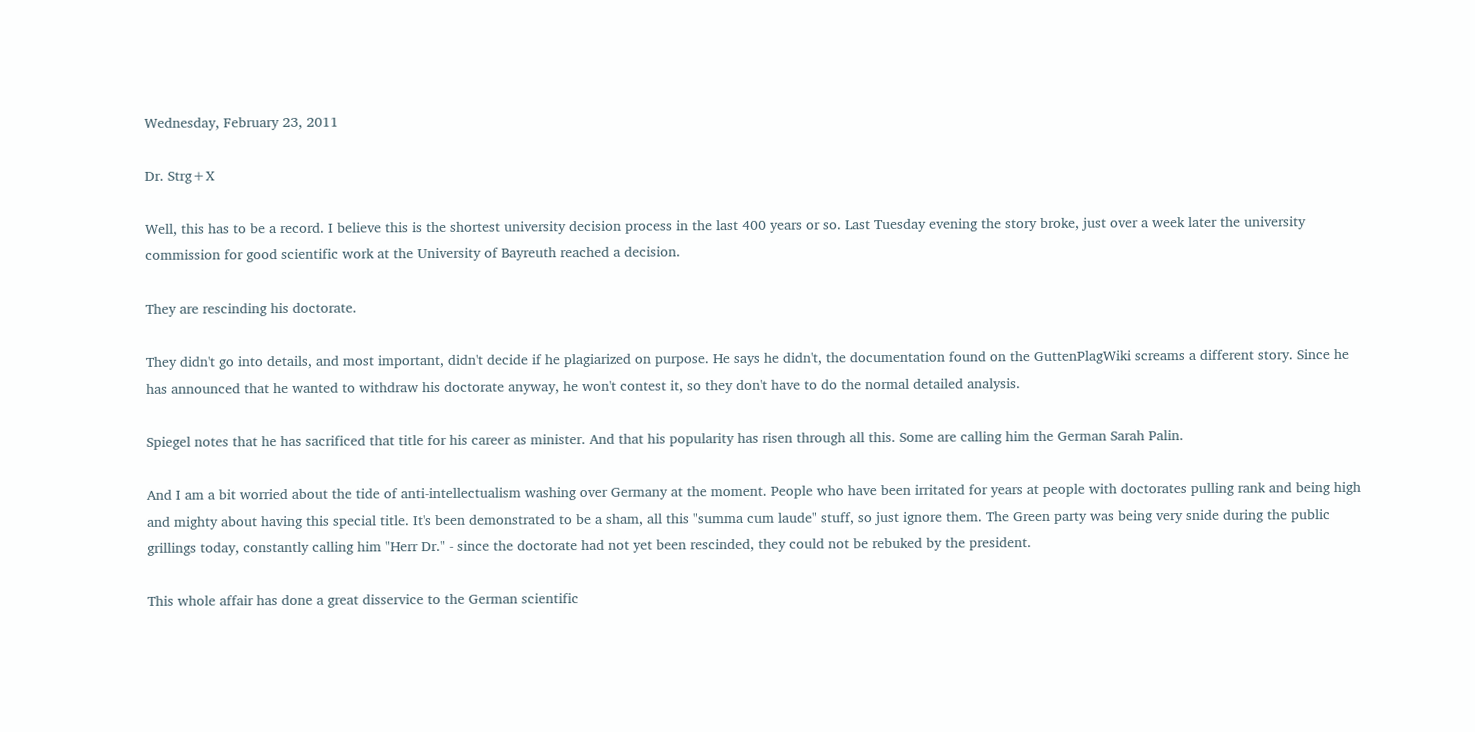Wednesday, February 23, 2011

Dr. Strg+X

Well, this has to be a record. I believe this is the shortest university decision process in the last 400 years or so. Last Tuesday evening the story broke, just over a week later the university commission for good scientific work at the University of Bayreuth reached a decision.

They are rescinding his doctorate.

They didn't go into details, and most important, didn't decide if he plagiarized on purpose. He says he didn't, the documentation found on the GuttenPlagWiki screams a different story. Since he has announced that he wanted to withdraw his doctorate anyway, he won't contest it, so they don't have to do the normal detailed analysis.

Spiegel notes that he has sacrificed that title for his career as minister. And that his popularity has risen through all this. Some are calling him the German Sarah Palin.

And I am a bit worried about the tide of anti-intellectualism washing over Germany at the moment. People who have been irritated for years at people with doctorates pulling rank and being high and mighty about having this special title. It's been demonstrated to be a sham, all this "summa cum laude" stuff, so just ignore them. The Green party was being very snide during the public grillings today, constantly calling him "Herr Dr." - since the doctorate had not yet been rescinded, they could not be rebuked by the president.

This whole affair has done a great disservice to the German scientific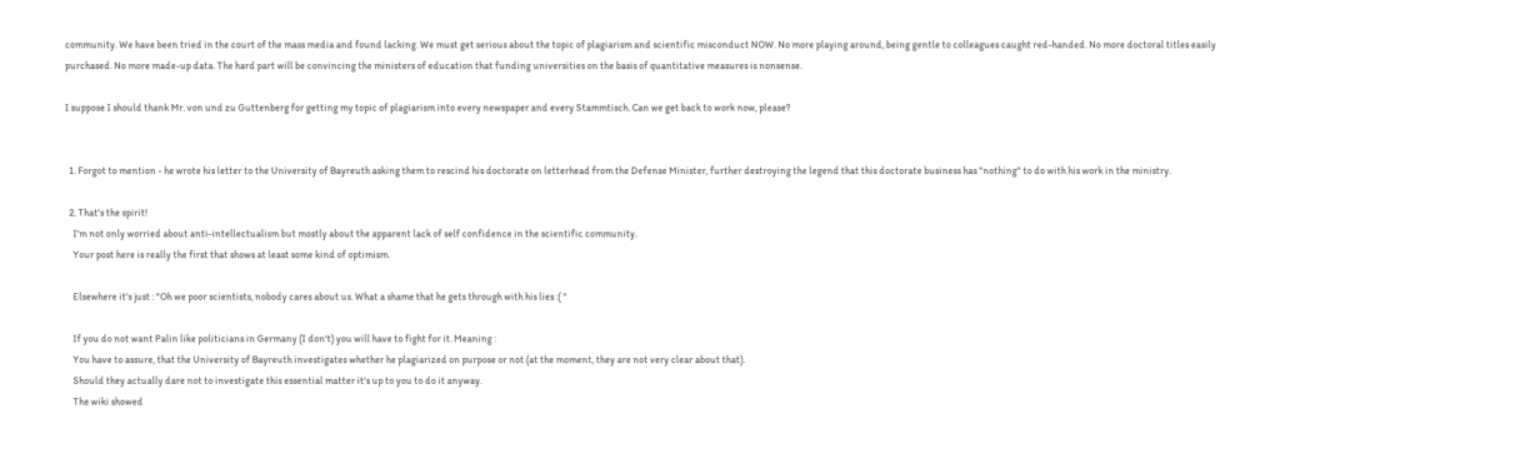community. We have been tried in the court of the mass media and found lacking. We must get serious about the topic of plagiarism and scientific misconduct NOW. No more playing around, being gentle to colleagues caught red-handed. No more doctoral titles easily purchased. No more made-up data. The hard part will be convincing the ministers of education that funding universities on the basis of quantitative measures is nonsense.

I suppose I should thank Mr. von und zu Guttenberg for getting my topic of plagiarism into every newspaper and every Stammtisch. Can we get back to work now, please?


  1. Forgot to mention - he wrote his letter to the University of Bayreuth asking them to rescind his doctorate on letterhead from the Defense Minister, further destroying the legend that this doctorate business has "nothing" to do with his work in the ministry.

  2. That's the spirit!
    I'm not only worried about anti-intellectualism but mostly about the apparent lack of self confidence in the scientific community.
    Your post here is really the first that shows at least some kind of optimism.

    Elsewhere it's just : "Oh we poor scientists, nobody cares about us. What a shame that he gets through with his lies :( "

    If you do not want Palin like politicians in Germany (I don't) you will have to fight for it. Meaning :
    You have to assure, that the University of Bayreuth investigates whether he plagiarized on purpose or not (at the moment, they are not very clear about that).
    Should they actually dare not to investigate this essential matter it's up to you to do it anyway.
    The wiki showed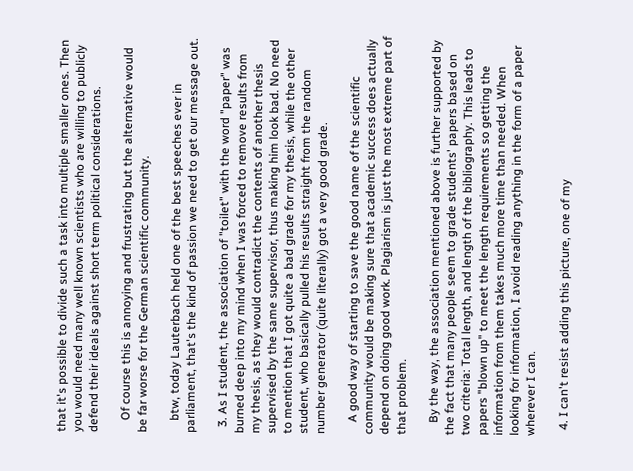that it's possible to divide such a task into multiple smaller ones. Then you would need many well known scientists who are willing to publicly defend their ideals against short term political considerations.

    Of course this is annoying and frustrating but the alternative would be far worse for the German scientific community.

    btw, today Lauterbach held one of the best speeches ever in parliament, that's the kind of passion we need to get our message out.

  3. As I student, the association of "toilet" with the word "paper" was burned deep into my mind when I was forced to remove results from my thesis, as they would contradict the contents of another thesis supervised by the same supervisor, thus making him look bad. No need to mention that I got quite a bad grade for my thesis, while the other student, who basically pulled his results straight from the random number generator (quite literally) got a very good grade.

    A good way of starting to save the good name of the scientific community would be making sure that academic success does actually depend on doing good work. Plagiarism is just the most extreme part of that problem.

    By the way, the association mentioned above is further supported by the fact that many people seem to grade students' papers based on two criteria: Total length, and length of the bibliography. This leads to papers "blown up" to meet the length requirements so getting the information from them takes much more time than needed. When looking for information, I avoid reading anything in the form of a paper wherever I can.

  4. I can't resist adding this picture, one of my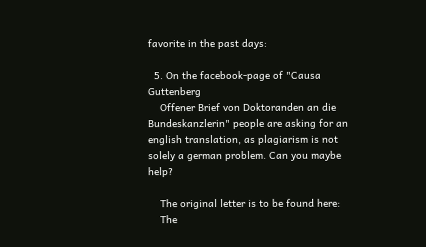favorite in the past days:

  5. On the facebook-page of "Causa Guttenberg
    Offener Brief von Doktoranden an die Bundeskanzlerin" people are asking for an english translation, as plagiarism is not solely a german problem. Can you maybe help?

    The original letter is to be found here:
    The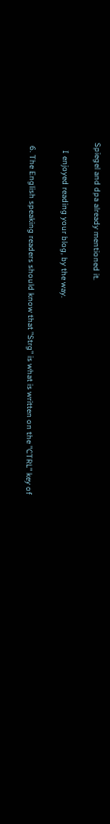Spiegel and dpa already mentioned it.

    I enjoyed reading your blog, by the way.

  6. The English speaking readers should know that "Strg" is what is written on the "CTRL" key of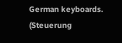German keyboards. (Steuerung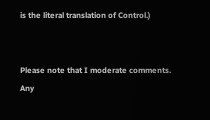is the literal translation of Control.)


Please note that I moderate comments. Any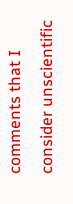comments that I consider unscientific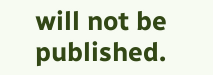will not be published.